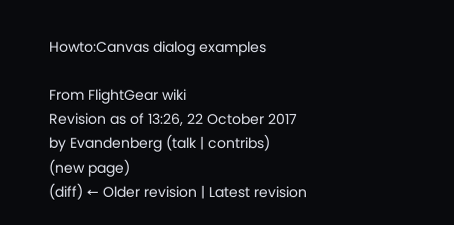Howto:Canvas dialog examples

From FlightGear wiki
Revision as of 13:26, 22 October 2017 by Evandenberg (talk | contribs) (new page)
(diff) ← Older revision | Latest revision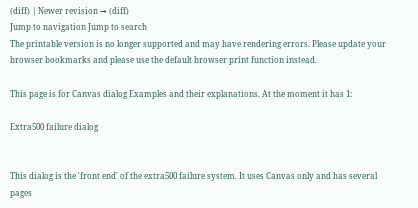(diff) | Newer revision → (diff)
Jump to navigation Jump to search
The printable version is no longer supported and may have rendering errors. Please update your browser bookmarks and please use the default browser print function instead.

This page is for Canvas dialog Examples and their explanations. At the moment it has 1:

Extra500 failure dialog


This dialog is the 'front end' of the extra500 failure system. It uses Canvas only and has several pages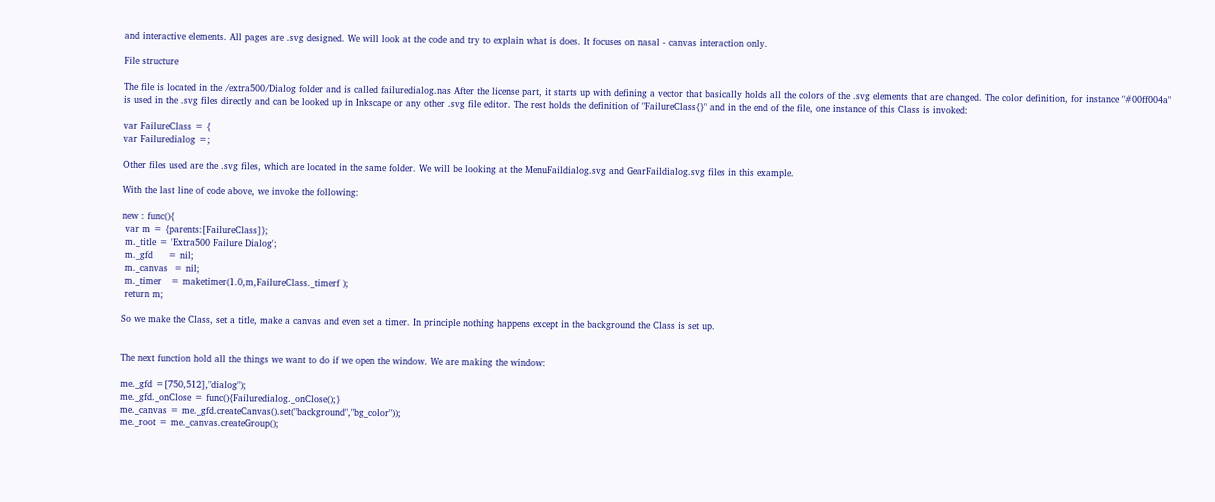and interactive elements. All pages are .svg designed. We will look at the code and try to explain what is does. It focuses on nasal - canvas interaction only.

File structure

The file is located in the /extra500/Dialog folder and is called failuredialog.nas After the license part, it starts up with defining a vector that basically holds all the colors of the .svg elements that are changed. The color definition, for instance "#00ff004a" is used in the .svg files directly and can be looked up in Inkscape or any other .svg file editor. The rest holds the definition of "FailureClass{}" and in the end of the file, one instance of this Class is invoked:

var FailureClass = {
var Failuredialog =;

Other files used are the .svg files, which are located in the same folder. We will be looking at the MenuFaildialog.svg and GearFaildialog.svg files in this example.

With the last line of code above, we invoke the following:

new : func(){
 var m = {parents:[FailureClass]};
 m._title = 'Extra500 Failure Dialog';
 m._gfd     = nil;
 m._canvas  = nil;
 m._timer   = maketimer(1.0,m,FailureClass._timerf );
 return m;

So we make the Class, set a title, make a canvas and even set a timer. In principle nothing happens except in the background the Class is set up.


The next function hold all the things we want to do if we open the window. We are making the window:

me._gfd =[750,512],"dialog");
me._gfd._onClose = func(){Failuredialog._onClose();}
me._canvas = me._gfd.createCanvas().set("background","bg_color"));
me._root = me._canvas.createGroup();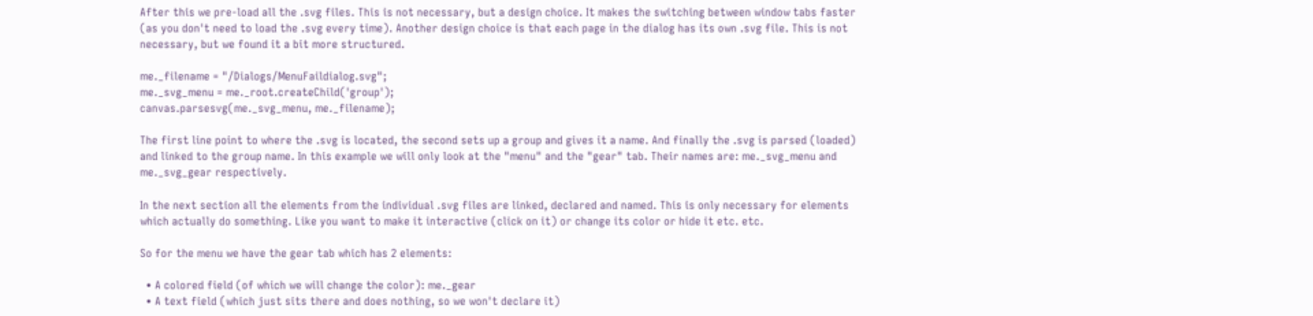After this we pre-load all the .svg files. This is not necessary, but a design choice. It makes the switching between window tabs faster (as you don't need to load the .svg every time). Another design choice is that each page in the dialog has its own .svg file. This is not necessary, but we found it a bit more structured.

me._filename = "/Dialogs/MenuFaildialog.svg";
me._svg_menu = me._root.createChild('group');
canvas.parsesvg(me._svg_menu, me._filename);

The first line point to where the .svg is located, the second sets up a group and gives it a name. And finally the .svg is parsed (loaded) and linked to the group name. In this example we will only look at the "menu" and the "gear" tab. Their names are: me._svg_menu and me._svg_gear respectively.

In the next section all the elements from the individual .svg files are linked, declared and named. This is only necessary for elements which actually do something. Like you want to make it interactive (click on it) or change its color or hide it etc. etc.

So for the menu we have the gear tab which has 2 elements:

  • A colored field (of which we will change the color): me._gear
  • A text field (which just sits there and does nothing, so we won't declare it)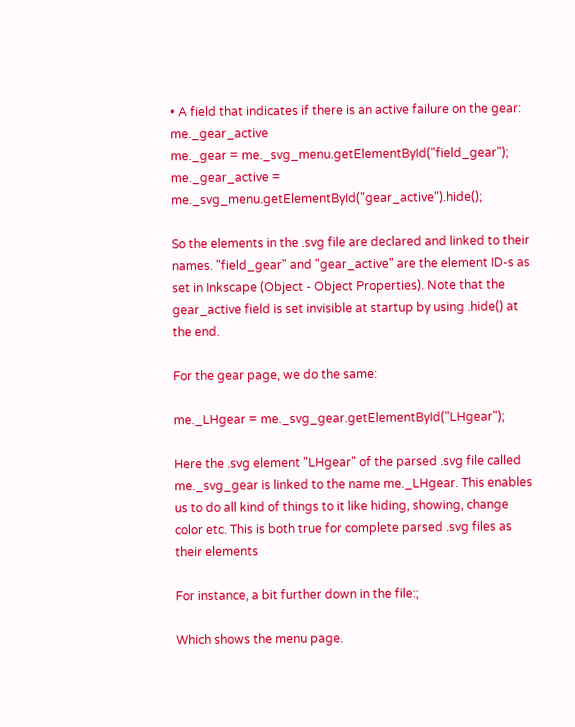• A field that indicates if there is an active failure on the gear: me._gear_active
me._gear = me._svg_menu.getElementById("field_gear");
me._gear_active = me._svg_menu.getElementById("gear_active").hide();

So the elements in the .svg file are declared and linked to their names. "field_gear" and "gear_active" are the element ID-s as set in Inkscape (Object - Object Properties). Note that the gear_active field is set invisible at startup by using .hide() at the end.

For the gear page, we do the same:

me._LHgear = me._svg_gear.getElementById("LHgear");

Here the .svg element "LHgear" of the parsed .svg file called me._svg_gear is linked to the name me._LHgear. This enables us to do all kind of things to it like hiding, showing, change color etc. This is both true for complete parsed .svg files as their elements

For instance, a bit further down in the file:;

Which shows the menu page.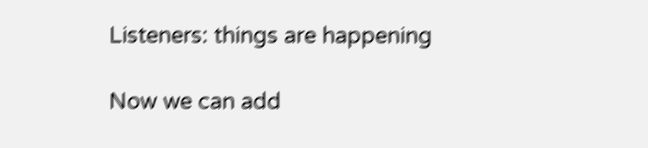Listeners: things are happening

Now we can add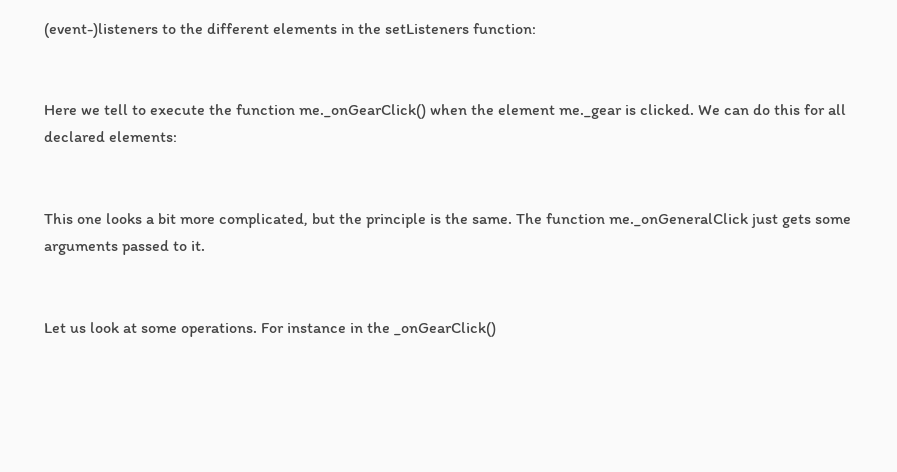(event-)listeners to the different elements in the setListeners function:


Here we tell to execute the function me._onGearClick() when the element me._gear is clicked. We can do this for all declared elements:


This one looks a bit more complicated, but the principle is the same. The function me._onGeneralClick just gets some arguments passed to it.


Let us look at some operations. For instance in the _onGearClick()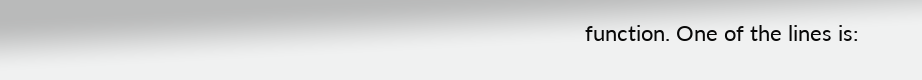function. One of the lines is: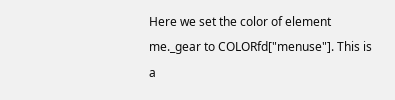Here we set the color of element me._gear to COLORfd["menuse"]. This is a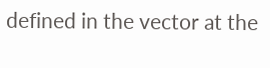defined in the vector at the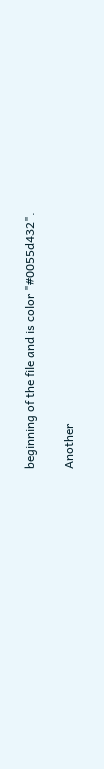beginning of the file and is color "#0055d432".

Another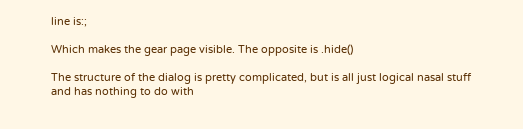line is:;

Which makes the gear page visible. The opposite is .hide()

The structure of the dialog is pretty complicated, but is all just logical nasal stuff and has nothing to do with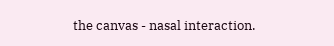the canvas - nasal interaction.